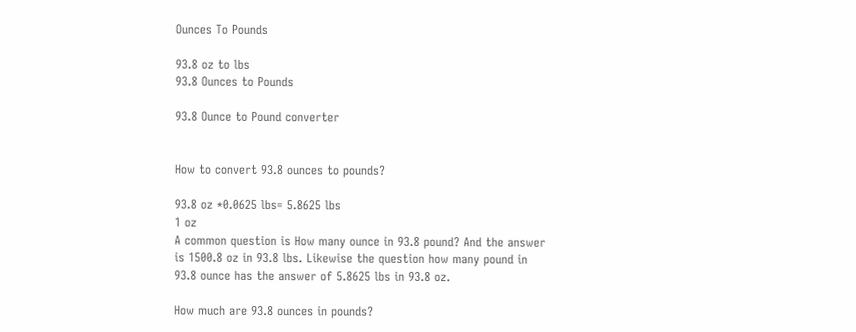Ounces To Pounds

93.8 oz to lbs
93.8 Ounces to Pounds

93.8 Ounce to Pound converter


How to convert 93.8 ounces to pounds?

93.8 oz *0.0625 lbs= 5.8625 lbs
1 oz
A common question is How many ounce in 93.8 pound? And the answer is 1500.8 oz in 93.8 lbs. Likewise the question how many pound in 93.8 ounce has the answer of 5.8625 lbs in 93.8 oz.

How much are 93.8 ounces in pounds?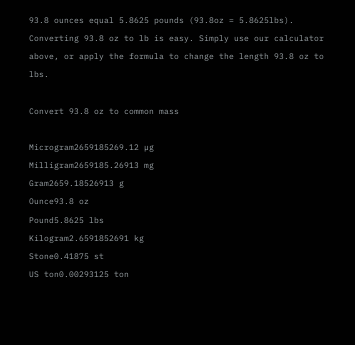93.8 ounces equal 5.8625 pounds (93.8oz = 5.8625lbs). Converting 93.8 oz to lb is easy. Simply use our calculator above, or apply the formula to change the length 93.8 oz to lbs.

Convert 93.8 oz to common mass

Microgram2659185269.12 µg
Milligram2659185.26913 mg
Gram2659.18526913 g
Ounce93.8 oz
Pound5.8625 lbs
Kilogram2.6591852691 kg
Stone0.41875 st
US ton0.00293125 ton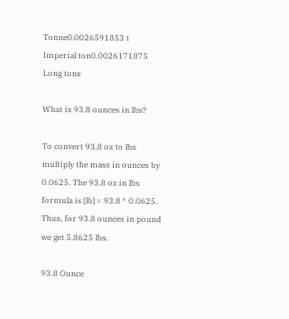Tonne0.0026591853 t
Imperial ton0.0026171875 Long tons

What is 93.8 ounces in lbs?

To convert 93.8 oz to lbs multiply the mass in ounces by 0.0625. The 93.8 oz in lbs formula is [lb] = 93.8 * 0.0625. Thus, for 93.8 ounces in pound we get 5.8625 lbs.

93.8 Ounce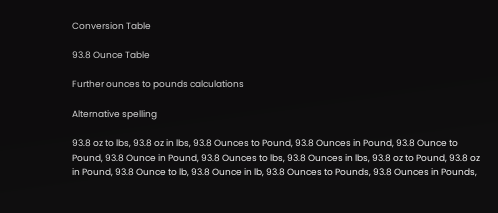Conversion Table

93.8 Ounce Table

Further ounces to pounds calculations

Alternative spelling

93.8 oz to lbs, 93.8 oz in lbs, 93.8 Ounces to Pound, 93.8 Ounces in Pound, 93.8 Ounce to Pound, 93.8 Ounce in Pound, 93.8 Ounces to lbs, 93.8 Ounces in lbs, 93.8 oz to Pound, 93.8 oz in Pound, 93.8 Ounce to lb, 93.8 Ounce in lb, 93.8 Ounces to Pounds, 93.8 Ounces in Pounds,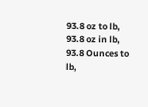93.8 oz to lb, 93.8 oz in lb, 93.8 Ounces to lb,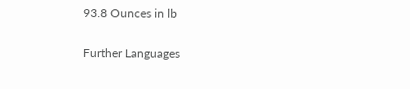93.8 Ounces in lb

Further Languages